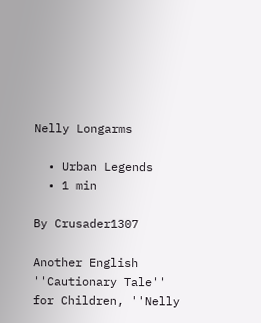Nelly Longarms

  • Urban Legends
  • 1 min

By Crusader1307

Another English ''Cautionary Tale'' for Children, ''Nelly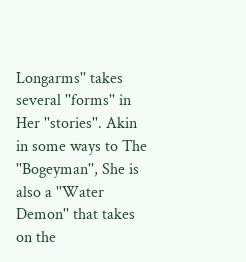Longarms'' takes several ''forms'' in Her ''stories''. Akin in some ways to The ''Bogeyman'', She is also a ''Water Demon'' that takes on the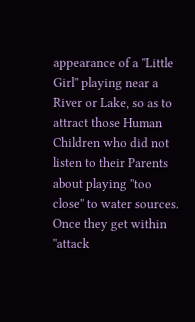appearance of a ''Little Girl'' playing near a River or Lake, so as to attract those Human Children who did not listen to their Parents about playing ''too close'' to water sources. Once they get within ''attack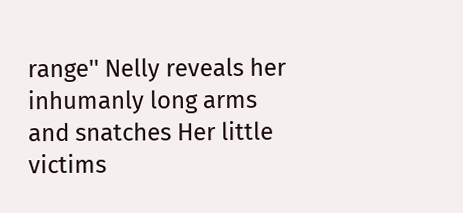range'' Nelly reveals her inhumanly long arms and snatches Her little victims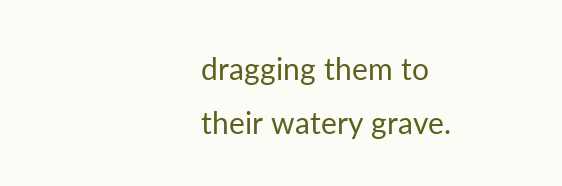dragging them to their watery grave.